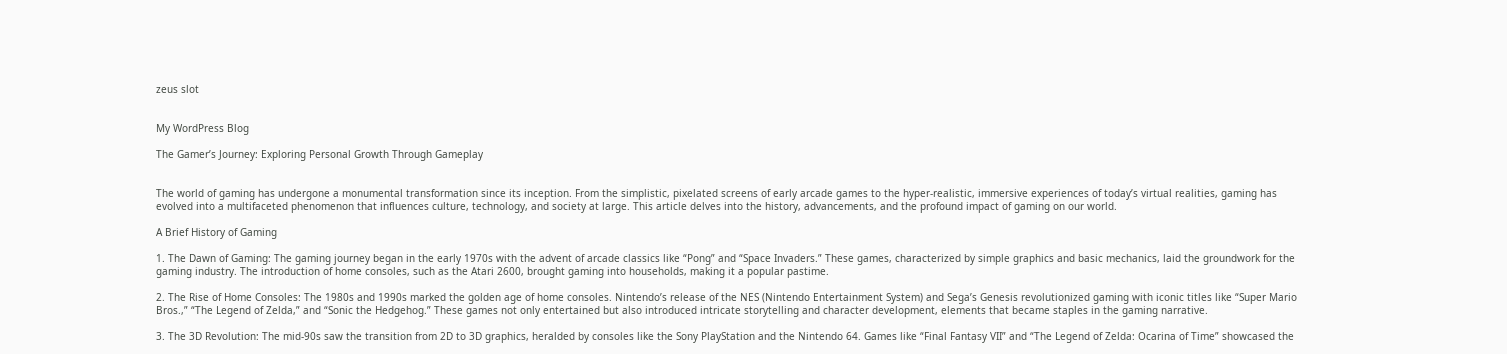zeus slot


My WordPress Blog

The Gamer’s Journey: Exploring Personal Growth Through Gameplay


The world of gaming has undergone a monumental transformation since its inception. From the simplistic, pixelated screens of early arcade games to the hyper-realistic, immersive experiences of today’s virtual realities, gaming has evolved into a multifaceted phenomenon that influences culture, technology, and society at large. This article delves into the history, advancements, and the profound impact of gaming on our world.

A Brief History of Gaming

1. The Dawn of Gaming: The gaming journey began in the early 1970s with the advent of arcade classics like “Pong” and “Space Invaders.” These games, characterized by simple graphics and basic mechanics, laid the groundwork for the gaming industry. The introduction of home consoles, such as the Atari 2600, brought gaming into households, making it a popular pastime.

2. The Rise of Home Consoles: The 1980s and 1990s marked the golden age of home consoles. Nintendo’s release of the NES (Nintendo Entertainment System) and Sega’s Genesis revolutionized gaming with iconic titles like “Super Mario Bros.,” “The Legend of Zelda,” and “Sonic the Hedgehog.” These games not only entertained but also introduced intricate storytelling and character development, elements that became staples in the gaming narrative.

3. The 3D Revolution: The mid-90s saw the transition from 2D to 3D graphics, heralded by consoles like the Sony PlayStation and the Nintendo 64. Games like “Final Fantasy VII” and “The Legend of Zelda: Ocarina of Time” showcased the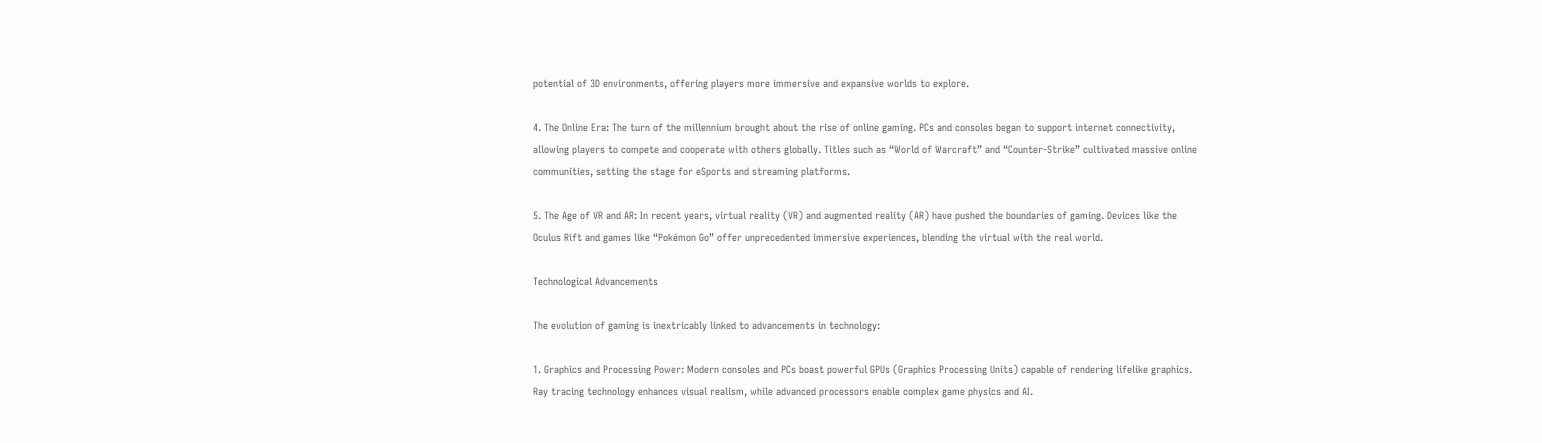potential of 3D environments, offering players more immersive and expansive worlds to explore.

4. The Online Era: The turn of the millennium brought about the rise of online gaming. PCs and consoles began to support internet connectivity, allowing players to compete and cooperate with others globally. Titles such as “World of Warcraft” and “Counter-Strike” cultivated massive online communities, setting the stage for eSports and streaming platforms.

5. The Age of VR and AR: In recent years, virtual reality (VR) and augmented reality (AR) have pushed the boundaries of gaming. Devices like the Oculus Rift and games like “Pokémon Go” offer unprecedented immersive experiences, blending the virtual with the real world.

Technological Advancements

The evolution of gaming is inextricably linked to advancements in technology:

1. Graphics and Processing Power: Modern consoles and PCs boast powerful GPUs (Graphics Processing Units) capable of rendering lifelike graphics. Ray tracing technology enhances visual realism, while advanced processors enable complex game physics and AI.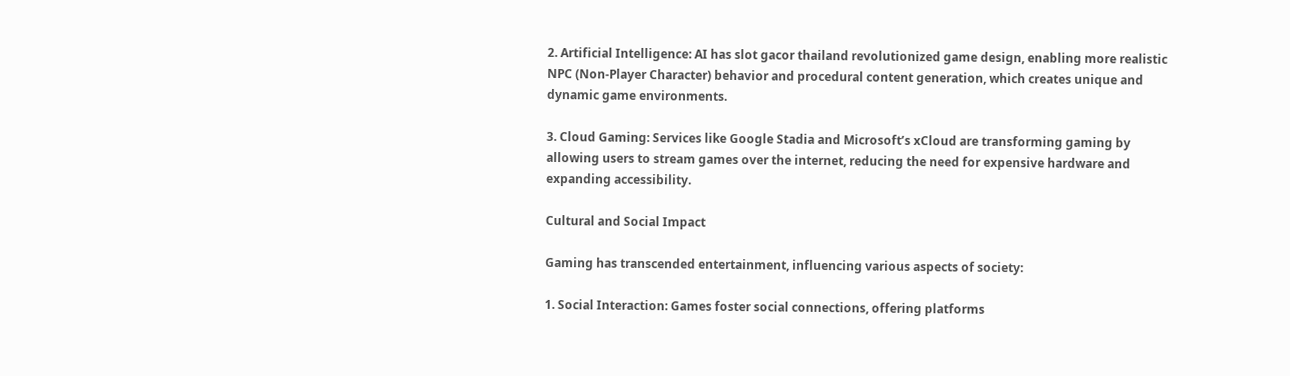2. Artificial Intelligence: AI has slot gacor thailand revolutionized game design, enabling more realistic NPC (Non-Player Character) behavior and procedural content generation, which creates unique and dynamic game environments.

3. Cloud Gaming: Services like Google Stadia and Microsoft’s xCloud are transforming gaming by allowing users to stream games over the internet, reducing the need for expensive hardware and expanding accessibility.

Cultural and Social Impact

Gaming has transcended entertainment, influencing various aspects of society:

1. Social Interaction: Games foster social connections, offering platforms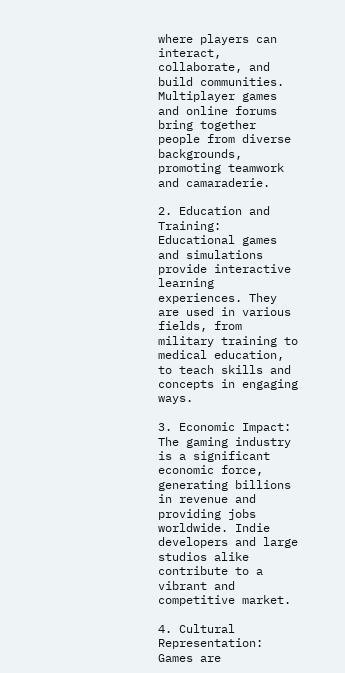where players can interact, collaborate, and build communities. Multiplayer games and online forums bring together people from diverse backgrounds, promoting teamwork and camaraderie.

2. Education and Training: Educational games and simulations provide interactive learning experiences. They are used in various fields, from military training to medical education, to teach skills and concepts in engaging ways.

3. Economic Impact: The gaming industry is a significant economic force, generating billions in revenue and providing jobs worldwide. Indie developers and large studios alike contribute to a vibrant and competitive market.

4. Cultural Representation: Games are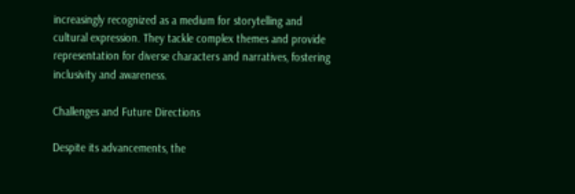increasingly recognized as a medium for storytelling and cultural expression. They tackle complex themes and provide representation for diverse characters and narratives, fostering inclusivity and awareness.

Challenges and Future Directions

Despite its advancements, the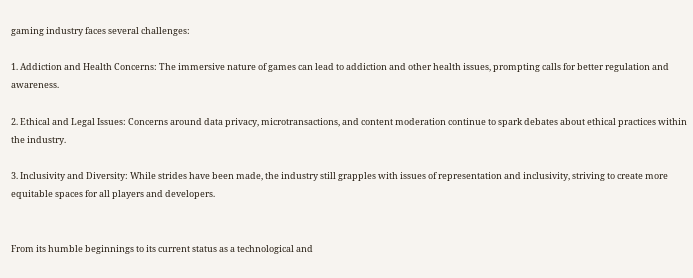gaming industry faces several challenges:

1. Addiction and Health Concerns: The immersive nature of games can lead to addiction and other health issues, prompting calls for better regulation and awareness.

2. Ethical and Legal Issues: Concerns around data privacy, microtransactions, and content moderation continue to spark debates about ethical practices within the industry.

3. Inclusivity and Diversity: While strides have been made, the industry still grapples with issues of representation and inclusivity, striving to create more equitable spaces for all players and developers.


From its humble beginnings to its current status as a technological and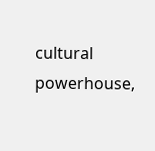cultural powerhouse,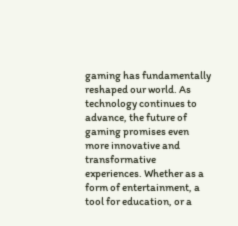gaming has fundamentally reshaped our world. As technology continues to advance, the future of gaming promises even more innovative and transformative experiences. Whether as a form of entertainment, a tool for education, or a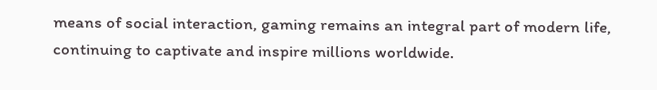means of social interaction, gaming remains an integral part of modern life, continuing to captivate and inspire millions worldwide.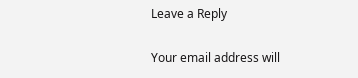Leave a Reply

Your email address will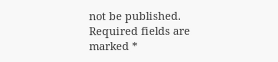not be published. Required fields are marked *